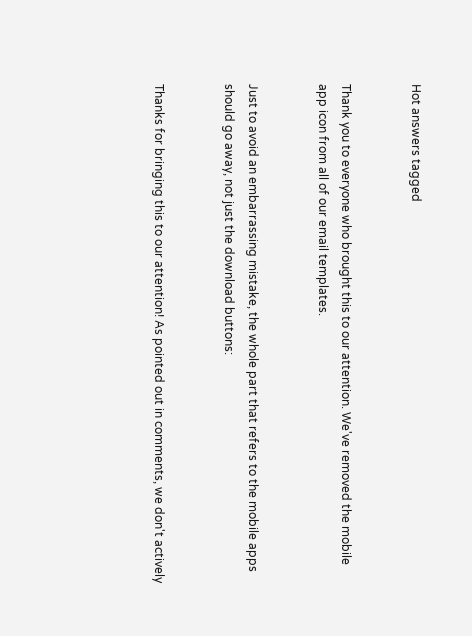Hot answers tagged


Thank you to everyone who brought this to our attention. We've removed the mobile app icon from all of our email templates.


Just to avoid an embarrassing mistake, the whole part that refers to the mobile apps should go away, not just the download buttons:


Thanks for bringing this to our attention! As pointed out in comments, we don't actively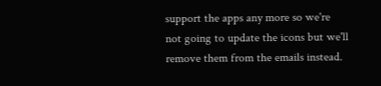support the apps any more so we're not going to update the icons but we'll remove them from the emails instead.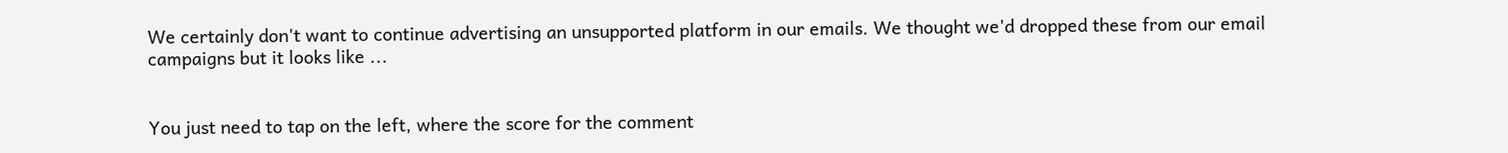We certainly don't want to continue advertising an unsupported platform in our emails. We thought we'd dropped these from our email campaigns but it looks like ...


You just need to tap on the left, where the score for the comment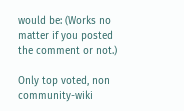would be: (Works no matter if you posted the comment or not.)

Only top voted, non community-wiki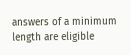answers of a minimum length are eligible